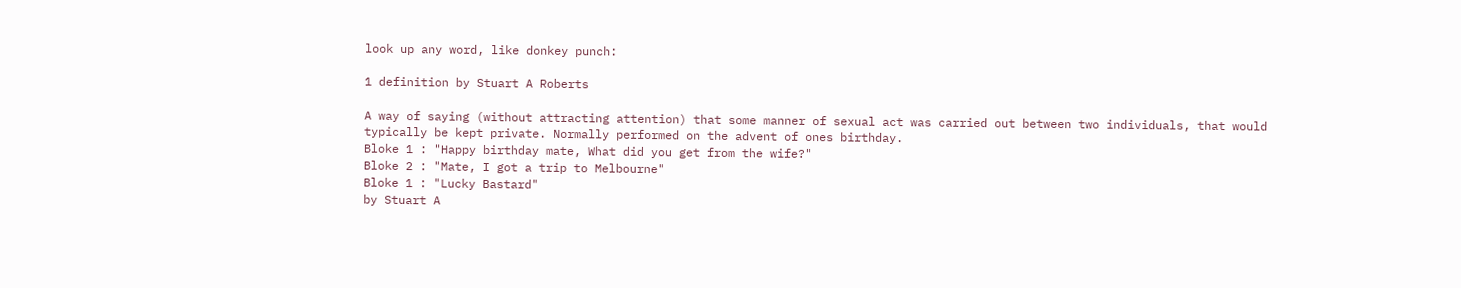look up any word, like donkey punch:

1 definition by Stuart A Roberts

A way of saying (without attracting attention) that some manner of sexual act was carried out between two individuals, that would typically be kept private. Normally performed on the advent of ones birthday.
Bloke 1 : "Happy birthday mate, What did you get from the wife?"
Bloke 2 : "Mate, I got a trip to Melbourne"
Bloke 1 : "Lucky Bastard"
by Stuart A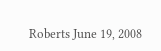Roberts June 19, 2008